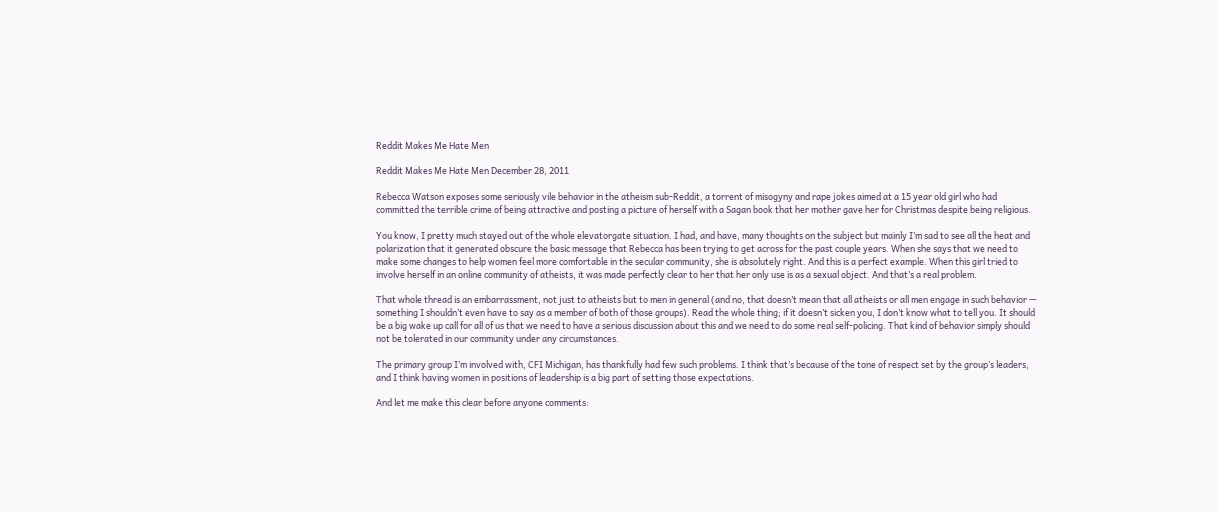Reddit Makes Me Hate Men

Reddit Makes Me Hate Men December 28, 2011

Rebecca Watson exposes some seriously vile behavior in the atheism sub-Reddit, a torrent of misogyny and rape jokes aimed at a 15 year old girl who had committed the terrible crime of being attractive and posting a picture of herself with a Sagan book that her mother gave her for Christmas despite being religious.

You know, I pretty much stayed out of the whole elevatorgate situation. I had, and have, many thoughts on the subject but mainly I’m sad to see all the heat and polarization that it generated obscure the basic message that Rebecca has been trying to get across for the past couple years. When she says that we need to make some changes to help women feel more comfortable in the secular community, she is absolutely right. And this is a perfect example. When this girl tried to involve herself in an online community of atheists, it was made perfectly clear to her that her only use is as a sexual object. And that’s a real problem.

That whole thread is an embarrassment, not just to atheists but to men in general (and no, that doesn’t mean that all atheists or all men engage in such behavior — something I shouldn’t even have to say as a member of both of those groups). Read the whole thing; if it doesn’t sicken you, I don’t know what to tell you. It should be a big wake up call for all of us that we need to have a serious discussion about this and we need to do some real self-policing. That kind of behavior simply should not be tolerated in our community under any circumstances.

The primary group I’m involved with, CFI Michigan, has thankfully had few such problems. I think that’s because of the tone of respect set by the group’s leaders, and I think having women in positions of leadership is a big part of setting those expectations.

And let me make this clear before anyone comments: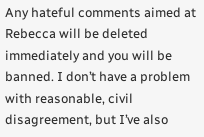Any hateful comments aimed at Rebecca will be deleted immediately and you will be banned. I don’t have a problem with reasonable, civil disagreement, but I’ve also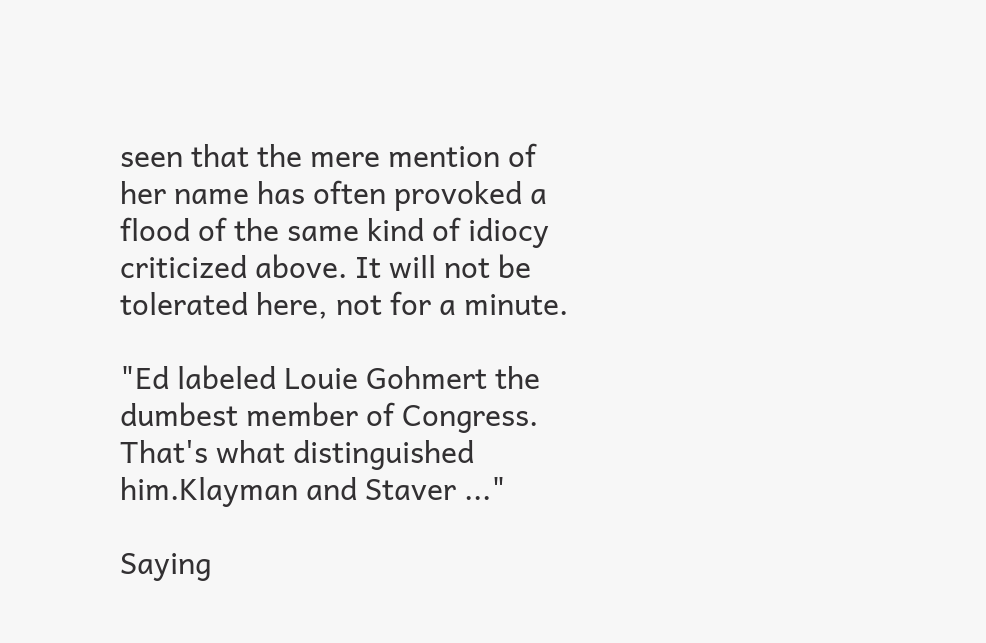seen that the mere mention of her name has often provoked a flood of the same kind of idiocy criticized above. It will not be tolerated here, not for a minute.

"Ed labeled Louie Gohmert the dumbest member of Congress. That's what distinguished him.Klayman and Staver ..."

Saying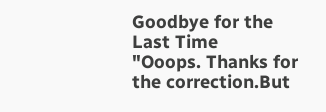Goodbye for the Last Time
"Ooops. Thanks for the correction.But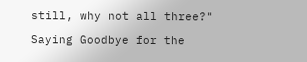still, why not all three?"

Saying Goodbye for the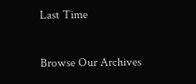Last Time

Browse Our Archives